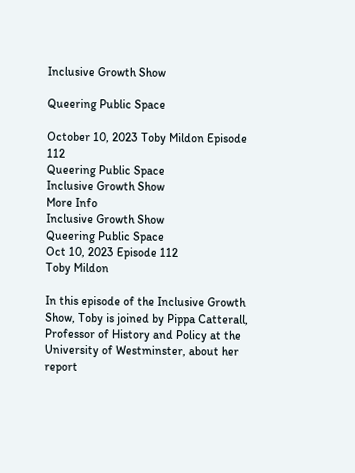Inclusive Growth Show

Queering Public Space

October 10, 2023 Toby Mildon Episode 112
Queering Public Space
Inclusive Growth Show
More Info
Inclusive Growth Show
Queering Public Space
Oct 10, 2023 Episode 112
Toby Mildon

In this episode of the Inclusive Growth Show, Toby is joined by Pippa Catterall, Professor of History and Policy at the University of Westminster, about her report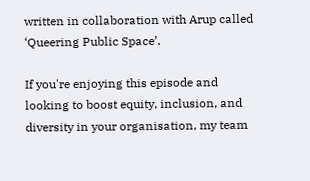written in collaboration with Arup called ‘Queering Public Space’.

If you're enjoying this episode and looking to boost equity, inclusion, and diversity in your organisation, my team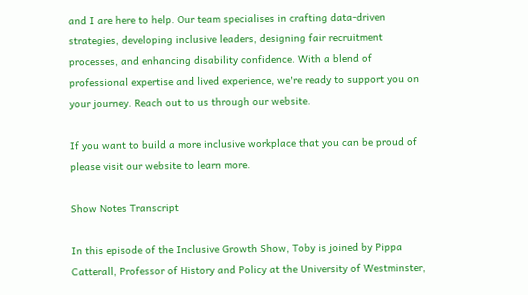and I are here to help. Our team specialises in crafting data-driven strategies, developing inclusive leaders, designing fair recruitment processes, and enhancing disability confidence. With a blend of professional expertise and lived experience, we're ready to support you on your journey. Reach out to us through our website.

If you want to build a more inclusive workplace that you can be proud of please visit our website to learn more.

Show Notes Transcript

In this episode of the Inclusive Growth Show, Toby is joined by Pippa Catterall, Professor of History and Policy at the University of Westminster,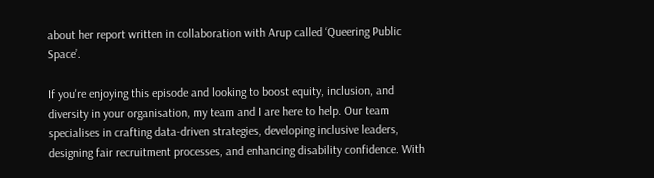about her report written in collaboration with Arup called ‘Queering Public Space’.

If you're enjoying this episode and looking to boost equity, inclusion, and diversity in your organisation, my team and I are here to help. Our team specialises in crafting data-driven strategies, developing inclusive leaders, designing fair recruitment processes, and enhancing disability confidence. With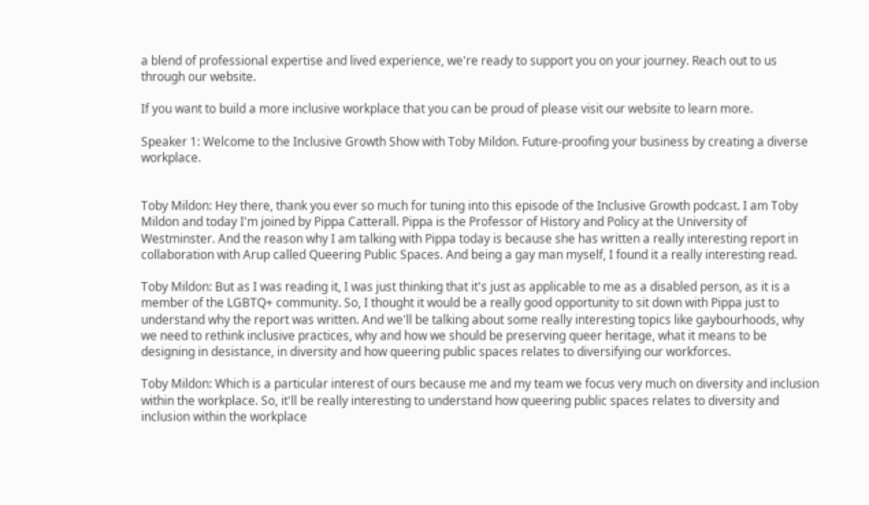a blend of professional expertise and lived experience, we're ready to support you on your journey. Reach out to us through our website.

If you want to build a more inclusive workplace that you can be proud of please visit our website to learn more.

Speaker 1: Welcome to the Inclusive Growth Show with Toby Mildon. Future-proofing your business by creating a diverse workplace.


Toby Mildon: Hey there, thank you ever so much for tuning into this episode of the Inclusive Growth podcast. I am Toby Mildon and today I'm joined by Pippa Catterall. Pippa is the Professor of History and Policy at the University of Westminster. And the reason why I am talking with Pippa today is because she has written a really interesting report in collaboration with Arup called Queering Public Spaces. And being a gay man myself, I found it a really interesting read.

Toby Mildon: But as I was reading it, I was just thinking that it's just as applicable to me as a disabled person, as it is a member of the LGBTQ+ community. So, I thought it would be a really good opportunity to sit down with Pippa just to understand why the report was written. And we'll be talking about some really interesting topics like gaybourhoods, why we need to rethink inclusive practices, why and how we should be preserving queer heritage, what it means to be designing in desistance, in diversity and how queering public spaces relates to diversifying our workforces.

Toby Mildon: Which is a particular interest of ours because me and my team we focus very much on diversity and inclusion within the workplace. So, it'll be really interesting to understand how queering public spaces relates to diversity and inclusion within the workplace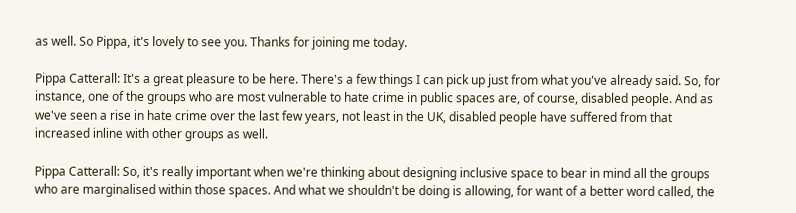as well. So Pippa, it's lovely to see you. Thanks for joining me today.

Pippa Catterall: It's a great pleasure to be here. There's a few things I can pick up just from what you've already said. So, for instance, one of the groups who are most vulnerable to hate crime in public spaces are, of course, disabled people. And as we've seen a rise in hate crime over the last few years, not least in the UK, disabled people have suffered from that increased inline with other groups as well.

Pippa Catterall: So, it's really important when we're thinking about designing inclusive space to bear in mind all the groups who are marginalised within those spaces. And what we shouldn't be doing is allowing, for want of a better word called, the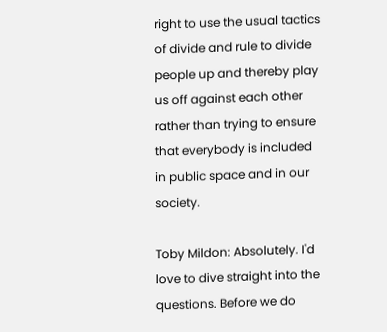right to use the usual tactics of divide and rule to divide people up and thereby play us off against each other rather than trying to ensure that everybody is included in public space and in our society.

Toby Mildon: Absolutely. I'd love to dive straight into the questions. Before we do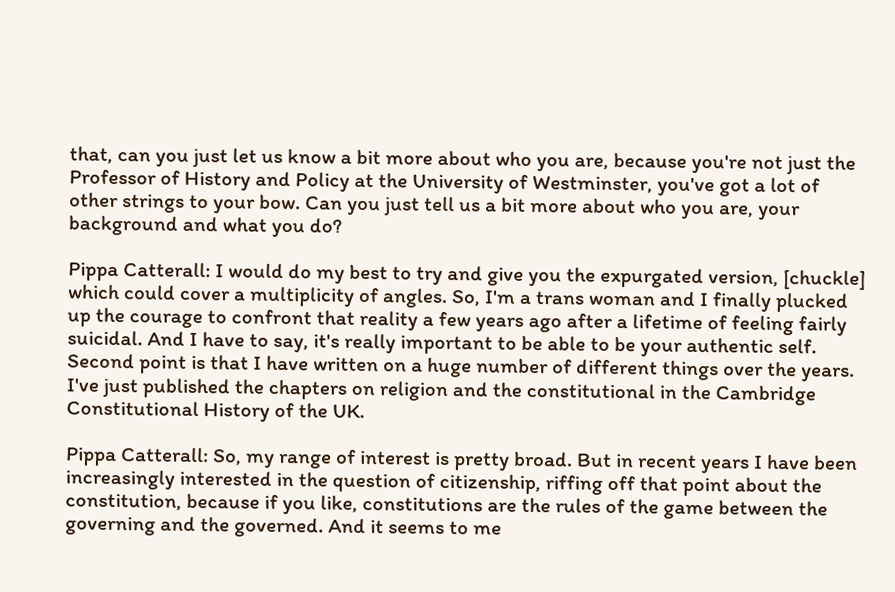that, can you just let us know a bit more about who you are, because you're not just the Professor of History and Policy at the University of Westminster, you've got a lot of other strings to your bow. Can you just tell us a bit more about who you are, your background and what you do?

Pippa Catterall: I would do my best to try and give you the expurgated version, [chuckle] which could cover a multiplicity of angles. So, I'm a trans woman and I finally plucked up the courage to confront that reality a few years ago after a lifetime of feeling fairly suicidal. And I have to say, it's really important to be able to be your authentic self. Second point is that I have written on a huge number of different things over the years. I've just published the chapters on religion and the constitutional in the Cambridge Constitutional History of the UK.

Pippa Catterall: So, my range of interest is pretty broad. But in recent years I have been increasingly interested in the question of citizenship, riffing off that point about the constitution, because if you like, constitutions are the rules of the game between the governing and the governed. And it seems to me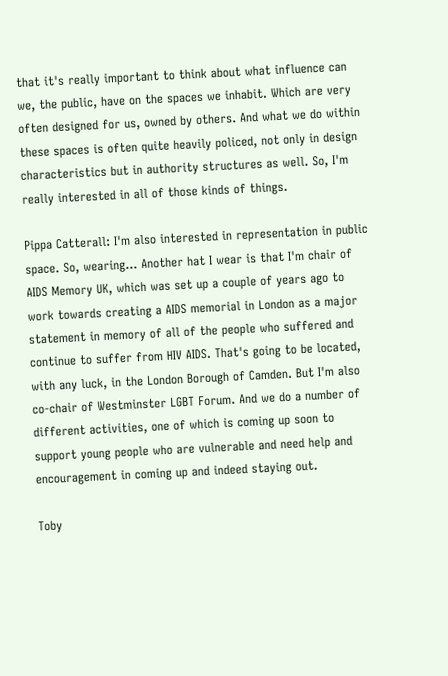that it's really important to think about what influence can we, the public, have on the spaces we inhabit. Which are very often designed for us, owned by others. And what we do within these spaces is often quite heavily policed, not only in design characteristics but in authority structures as well. So, I'm really interested in all of those kinds of things.

Pippa Catterall: I'm also interested in representation in public space. So, wearing... Another hat I wear is that I'm chair of AIDS Memory UK, which was set up a couple of years ago to work towards creating a AIDS memorial in London as a major statement in memory of all of the people who suffered and continue to suffer from HIV AIDS. That's going to be located, with any luck, in the London Borough of Camden. But I'm also co-chair of Westminster LGBT Forum. And we do a number of different activities, one of which is coming up soon to support young people who are vulnerable and need help and encouragement in coming up and indeed staying out.

Toby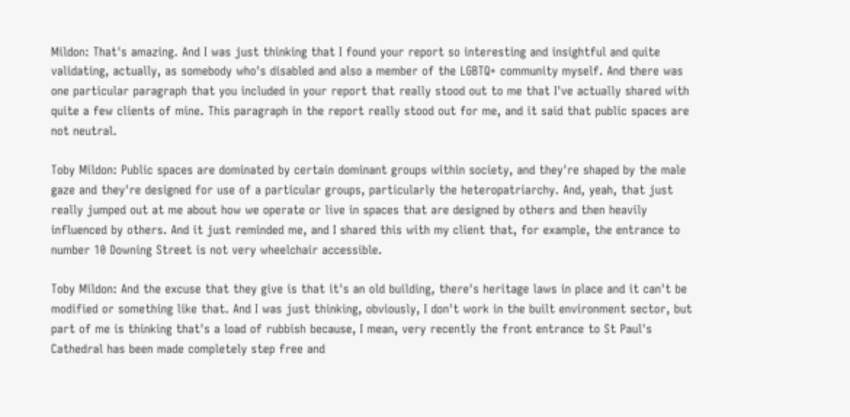Mildon: That's amazing. And I was just thinking that I found your report so interesting and insightful and quite validating, actually, as somebody who's disabled and also a member of the LGBTQ+ community myself. And there was one particular paragraph that you included in your report that really stood out to me that I've actually shared with quite a few clients of mine. This paragraph in the report really stood out for me, and it said that public spaces are not neutral.

Toby Mildon: Public spaces are dominated by certain dominant groups within society, and they're shaped by the male gaze and they're designed for use of a particular groups, particularly the heteropatriarchy. And, yeah, that just really jumped out at me about how we operate or live in spaces that are designed by others and then heavily influenced by others. And it just reminded me, and I shared this with my client that, for example, the entrance to number 10 Downing Street is not very wheelchair accessible.

Toby Mildon: And the excuse that they give is that it's an old building, there's heritage laws in place and it can't be modified or something like that. And I was just thinking, obviously, I don't work in the built environment sector, but part of me is thinking that's a load of rubbish because, I mean, very recently the front entrance to St Paul's Cathedral has been made completely step free and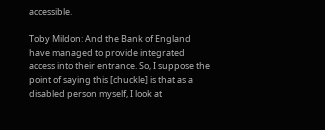accessible.

Toby Mildon: And the Bank of England have managed to provide integrated access into their entrance. So, I suppose the point of saying this [chuckle] is that as a disabled person myself, I look at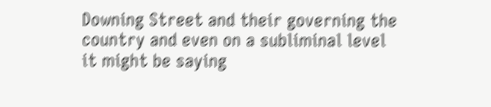Downing Street and their governing the country and even on a subliminal level it might be saying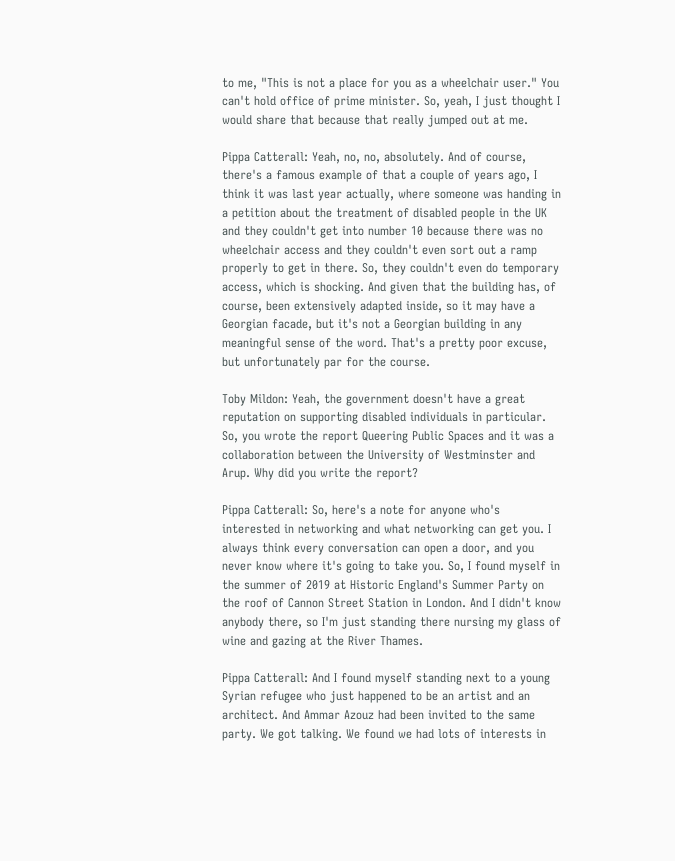to me, "This is not a place for you as a wheelchair user." You can't hold office of prime minister. So, yeah, I just thought I would share that because that really jumped out at me.

Pippa Catterall: Yeah, no, no, absolutely. And of course, there's a famous example of that a couple of years ago, I think it was last year actually, where someone was handing in a petition about the treatment of disabled people in the UK and they couldn't get into number 10 because there was no wheelchair access and they couldn't even sort out a ramp properly to get in there. So, they couldn't even do temporary access, which is shocking. And given that the building has, of course, been extensively adapted inside, so it may have a Georgian facade, but it's not a Georgian building in any meaningful sense of the word. That's a pretty poor excuse, but unfortunately par for the course.

Toby Mildon: Yeah, the government doesn't have a great reputation on supporting disabled individuals in particular. So, you wrote the report Queering Public Spaces and it was a collaboration between the University of Westminster and Arup. Why did you write the report?

Pippa Catterall: So, here's a note for anyone who's interested in networking and what networking can get you. I always think every conversation can open a door, and you never know where it's going to take you. So, I found myself in the summer of 2019 at Historic England's Summer Party on the roof of Cannon Street Station in London. And I didn't know anybody there, so I'm just standing there nursing my glass of wine and gazing at the River Thames.

Pippa Catterall: And I found myself standing next to a young Syrian refugee who just happened to be an artist and an architect. And Ammar Azouz had been invited to the same party. We got talking. We found we had lots of interests in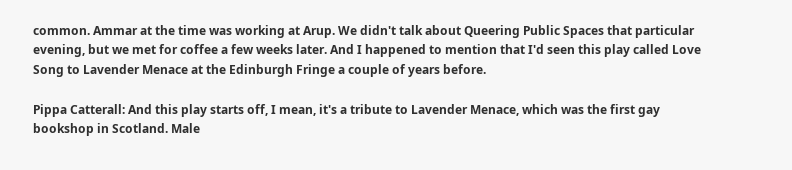common. Ammar at the time was working at Arup. We didn't talk about Queering Public Spaces that particular evening, but we met for coffee a few weeks later. And I happened to mention that I'd seen this play called Love Song to Lavender Menace at the Edinburgh Fringe a couple of years before.

Pippa Catterall: And this play starts off, I mean, it's a tribute to Lavender Menace, which was the first gay bookshop in Scotland. Male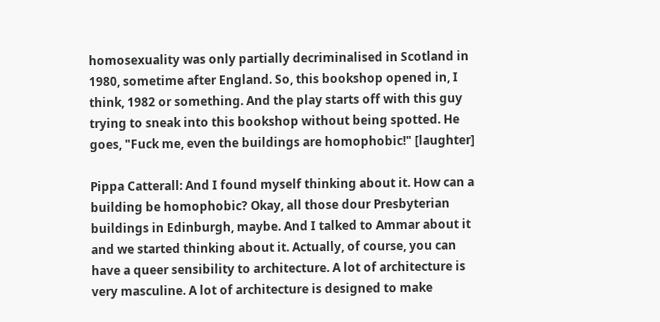homosexuality was only partially decriminalised in Scotland in 1980, sometime after England. So, this bookshop opened in, I think, 1982 or something. And the play starts off with this guy trying to sneak into this bookshop without being spotted. He goes, "Fuck me, even the buildings are homophobic!" [laughter]

Pippa Catterall: And I found myself thinking about it. How can a building be homophobic? Okay, all those dour Presbyterian buildings in Edinburgh, maybe. And I talked to Ammar about it and we started thinking about it. Actually, of course, you can have a queer sensibility to architecture. A lot of architecture is very masculine. A lot of architecture is designed to make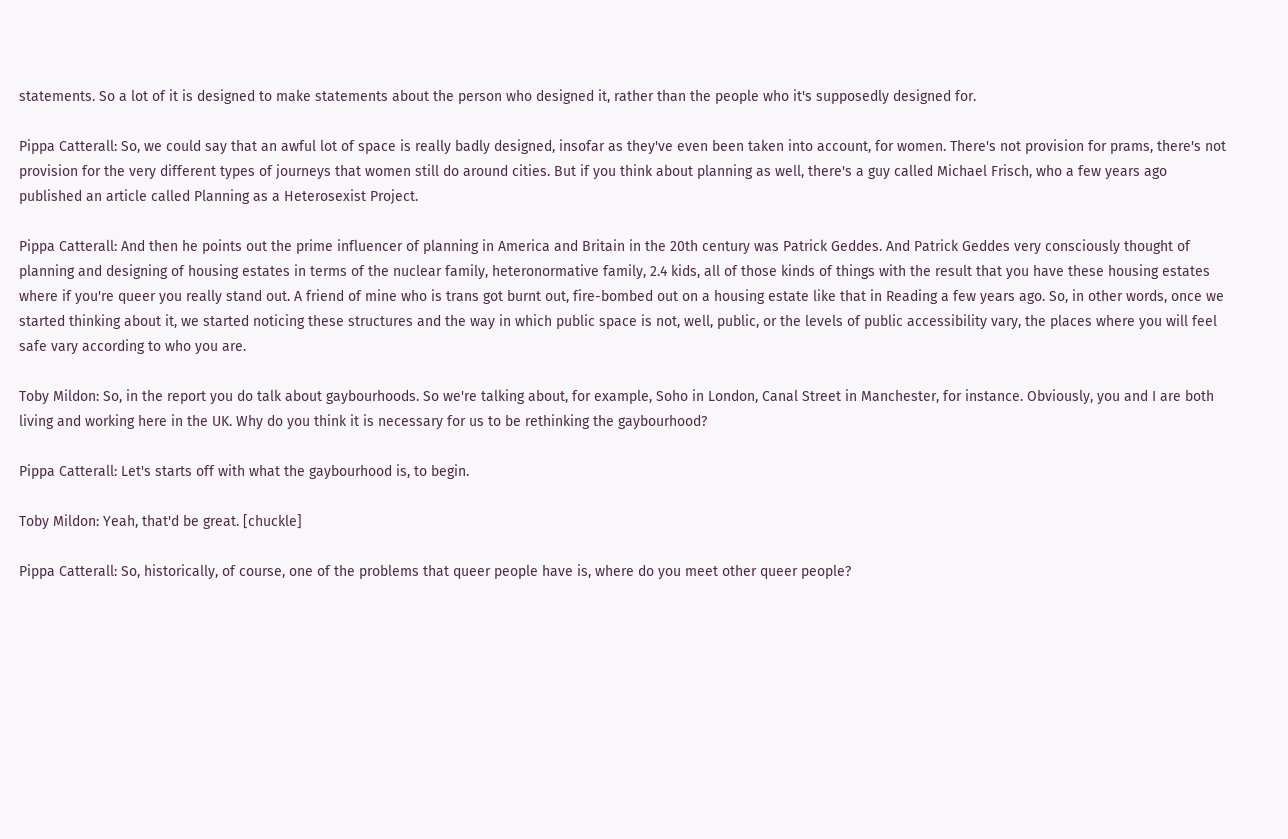statements. So a lot of it is designed to make statements about the person who designed it, rather than the people who it's supposedly designed for.

Pippa Catterall: So, we could say that an awful lot of space is really badly designed, insofar as they've even been taken into account, for women. There's not provision for prams, there's not provision for the very different types of journeys that women still do around cities. But if you think about planning as well, there's a guy called Michael Frisch, who a few years ago published an article called Planning as a Heterosexist Project.

Pippa Catterall: And then he points out the prime influencer of planning in America and Britain in the 20th century was Patrick Geddes. And Patrick Geddes very consciously thought of planning and designing of housing estates in terms of the nuclear family, heteronormative family, 2.4 kids, all of those kinds of things with the result that you have these housing estates where if you're queer you really stand out. A friend of mine who is trans got burnt out, fire-bombed out on a housing estate like that in Reading a few years ago. So, in other words, once we started thinking about it, we started noticing these structures and the way in which public space is not, well, public, or the levels of public accessibility vary, the places where you will feel safe vary according to who you are.

Toby Mildon: So, in the report you do talk about gaybourhoods. So we're talking about, for example, Soho in London, Canal Street in Manchester, for instance. Obviously, you and I are both living and working here in the UK. Why do you think it is necessary for us to be rethinking the gaybourhood?

Pippa Catterall: Let's starts off with what the gaybourhood is, to begin.

Toby Mildon: Yeah, that'd be great. [chuckle]

Pippa Catterall: So, historically, of course, one of the problems that queer people have is, where do you meet other queer people?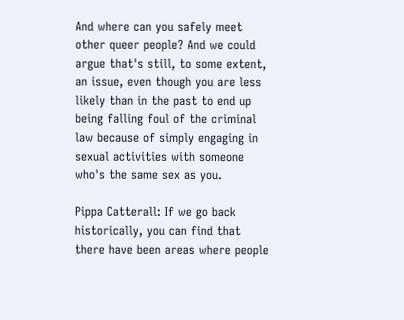And where can you safely meet other queer people? And we could argue that's still, to some extent, an issue, even though you are less likely than in the past to end up being falling foul of the criminal law because of simply engaging in sexual activities with someone who's the same sex as you.

Pippa Catterall: If we go back historically, you can find that there have been areas where people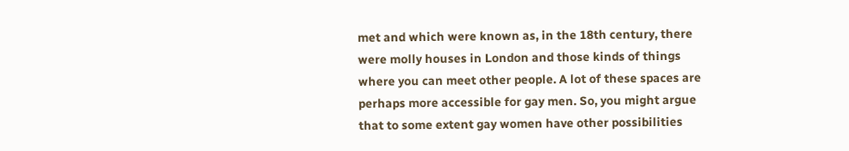met and which were known as, in the 18th century, there were molly houses in London and those kinds of things where you can meet other people. A lot of these spaces are perhaps more accessible for gay men. So, you might argue that to some extent gay women have other possibilities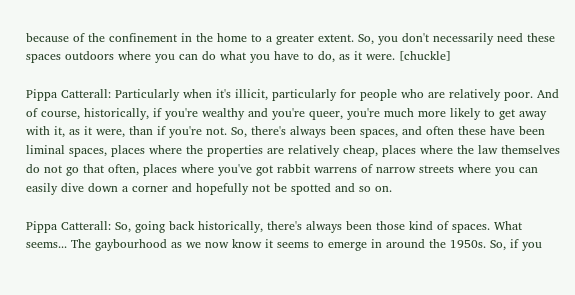because of the confinement in the home to a greater extent. So, you don't necessarily need these spaces outdoors where you can do what you have to do, as it were. [chuckle]

Pippa Catterall: Particularly when it's illicit, particularly for people who are relatively poor. And of course, historically, if you're wealthy and you're queer, you're much more likely to get away with it, as it were, than if you're not. So, there's always been spaces, and often these have been liminal spaces, places where the properties are relatively cheap, places where the law themselves do not go that often, places where you've got rabbit warrens of narrow streets where you can easily dive down a corner and hopefully not be spotted and so on.

Pippa Catterall: So, going back historically, there's always been those kind of spaces. What seems... The gaybourhood as we now know it seems to emerge in around the 1950s. So, if you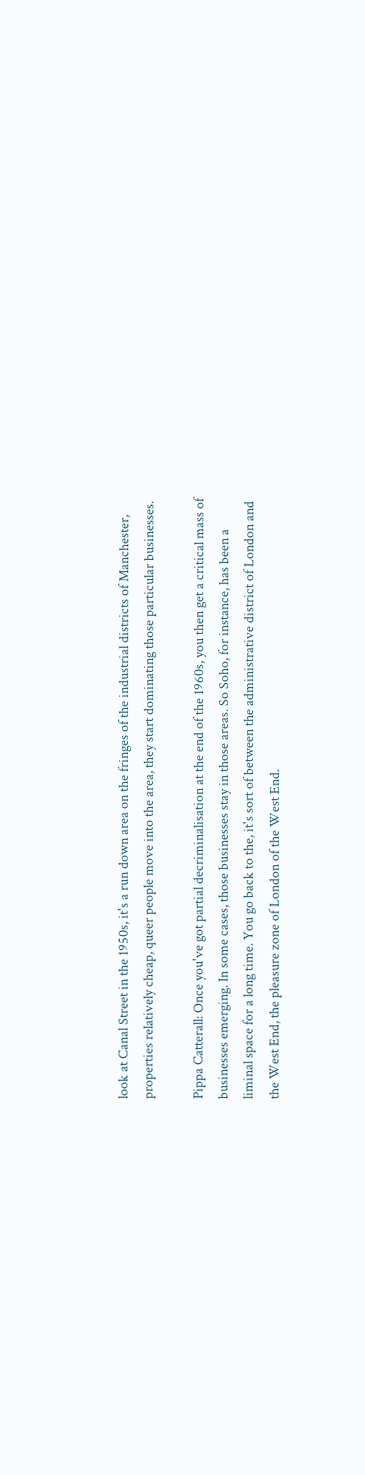look at Canal Street in the 1950s, it's a run down area on the fringes of the industrial districts of Manchester, properties relatively cheap, queer people move into the area, they start dominating those particular businesses.

Pippa Catterall: Once you've got partial decriminalisation at the end of the 1960s, you then get a critical mass of businesses emerging. In some cases, those businesses stay in those areas. So Soho, for instance, has been a liminal space for a long time. You go back to the, it's sort of between the administrative district of London and the West End, the pleasure zone of London of the West End.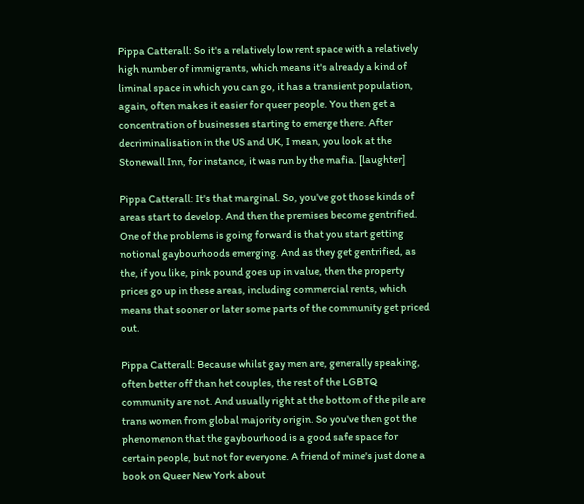Pippa Catterall: So it's a relatively low rent space with a relatively high number of immigrants, which means it's already a kind of liminal space in which you can go, it has a transient population, again, often makes it easier for queer people. You then get a concentration of businesses starting to emerge there. After decriminalisation in the US and UK, I mean, you look at the Stonewall Inn, for instance, it was run by the mafia. [laughter]

Pippa Catterall: It's that marginal. So, you've got those kinds of areas start to develop. And then the premises become gentrified. One of the problems is going forward is that you start getting notional gaybourhoods emerging. And as they get gentrified, as the, if you like, pink pound goes up in value, then the property prices go up in these areas, including commercial rents, which means that sooner or later some parts of the community get priced out.

Pippa Catterall: Because whilst gay men are, generally speaking, often better off than het couples, the rest of the LGBTQ community are not. And usually right at the bottom of the pile are trans women from global majority origin. So you've then got the phenomenon that the gaybourhood is a good safe space for certain people, but not for everyone. A friend of mine's just done a book on Queer New York about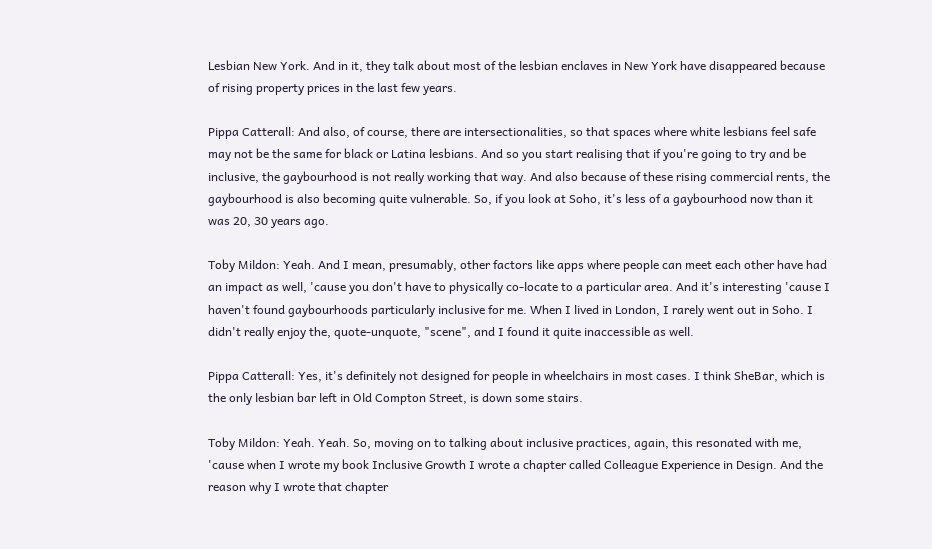Lesbian New York. And in it, they talk about most of the lesbian enclaves in New York have disappeared because of rising property prices in the last few years.

Pippa Catterall: And also, of course, there are intersectionalities, so that spaces where white lesbians feel safe may not be the same for black or Latina lesbians. And so you start realising that if you're going to try and be inclusive, the gaybourhood is not really working that way. And also because of these rising commercial rents, the gaybourhood is also becoming quite vulnerable. So, if you look at Soho, it's less of a gaybourhood now than it was 20, 30 years ago.

Toby Mildon: Yeah. And I mean, presumably, other factors like apps where people can meet each other have had an impact as well, 'cause you don't have to physically co-locate to a particular area. And it's interesting 'cause I haven't found gaybourhoods particularly inclusive for me. When I lived in London, I rarely went out in Soho. I didn't really enjoy the, quote-unquote, "scene", and I found it quite inaccessible as well.

Pippa Catterall: Yes, it's definitely not designed for people in wheelchairs in most cases. I think SheBar, which is the only lesbian bar left in Old Compton Street, is down some stairs.

Toby Mildon: Yeah. Yeah. So, moving on to talking about inclusive practices, again, this resonated with me, 'cause when I wrote my book Inclusive Growth I wrote a chapter called Colleague Experience in Design. And the reason why I wrote that chapter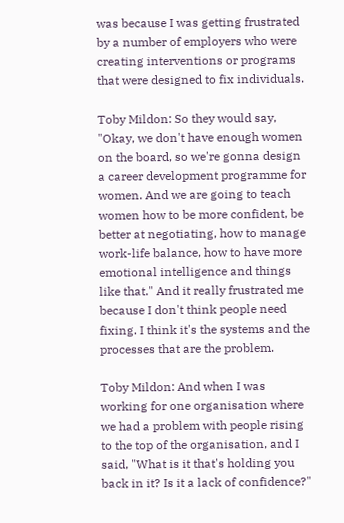was because I was getting frustrated by a number of employers who were creating interventions or programs that were designed to fix individuals.

Toby Mildon: So they would say, "Okay, we don't have enough women on the board, so we're gonna design a career development programme for women. And we are going to teach women how to be more confident, be better at negotiating, how to manage work-life balance, how to have more emotional intelligence and things like that." And it really frustrated me because I don't think people need fixing. I think it's the systems and the processes that are the problem.

Toby Mildon: And when I was working for one organisation where we had a problem with people rising to the top of the organisation, and I said, "What is it that's holding you back in it? Is it a lack of confidence?"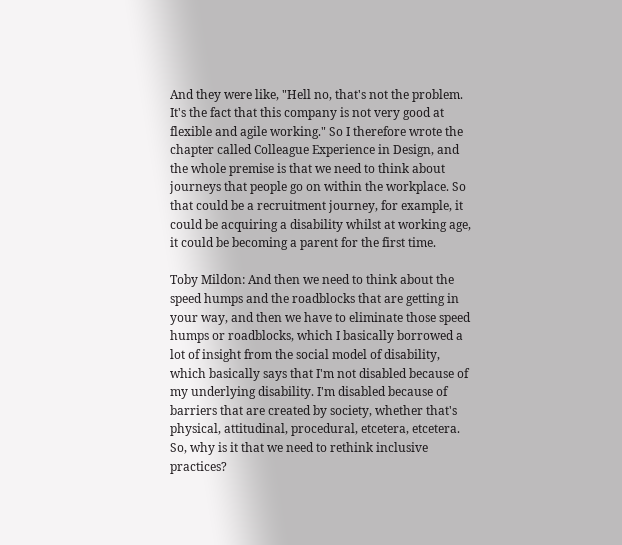And they were like, "Hell no, that's not the problem. It's the fact that this company is not very good at flexible and agile working." So I therefore wrote the chapter called Colleague Experience in Design, and the whole premise is that we need to think about journeys that people go on within the workplace. So that could be a recruitment journey, for example, it could be acquiring a disability whilst at working age, it could be becoming a parent for the first time.

Toby Mildon: And then we need to think about the speed humps and the roadblocks that are getting in your way, and then we have to eliminate those speed humps or roadblocks, which I basically borrowed a lot of insight from the social model of disability, which basically says that I'm not disabled because of my underlying disability. I'm disabled because of barriers that are created by society, whether that's physical, attitudinal, procedural, etcetera, etcetera. So, why is it that we need to rethink inclusive practices?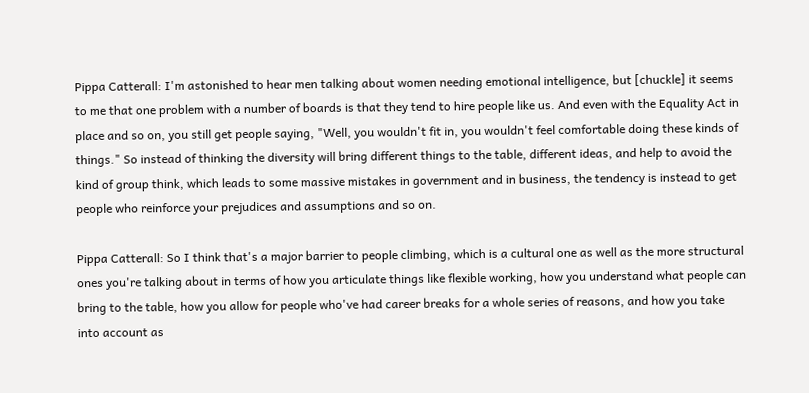Pippa Catterall: I'm astonished to hear men talking about women needing emotional intelligence, but [chuckle] it seems to me that one problem with a number of boards is that they tend to hire people like us. And even with the Equality Act in place and so on, you still get people saying, "Well, you wouldn't fit in, you wouldn't feel comfortable doing these kinds of things." So instead of thinking the diversity will bring different things to the table, different ideas, and help to avoid the kind of group think, which leads to some massive mistakes in government and in business, the tendency is instead to get people who reinforce your prejudices and assumptions and so on.

Pippa Catterall: So I think that's a major barrier to people climbing, which is a cultural one as well as the more structural ones you're talking about in terms of how you articulate things like flexible working, how you understand what people can bring to the table, how you allow for people who've had career breaks for a whole series of reasons, and how you take into account as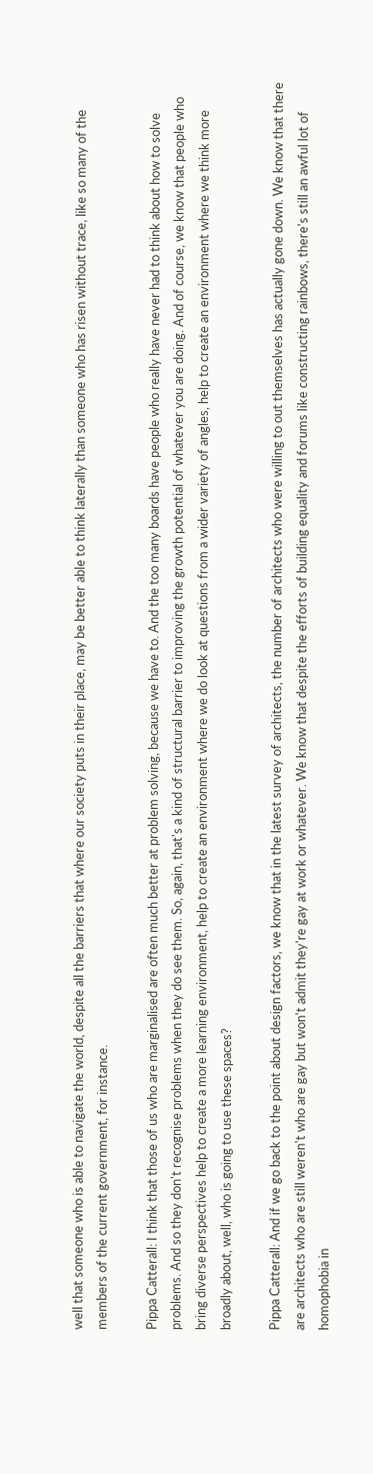well that someone who is able to navigate the world, despite all the barriers that where our society puts in their place, may be better able to think laterally than someone who has risen without trace, like so many of the members of the current government, for instance.

Pippa Catterall: I think that those of us who are marginalised are often much better at problem solving, because we have to. And the too many boards have people who really have never had to think about how to solve problems. And so they don't recognise problems when they do see them. So, again, that's a kind of structural barrier to improving the growth potential of whatever you are doing. And of course, we know that people who bring diverse perspectives help to create a more learning environment, help to create an environment where we do look at questions from a wider variety of angles, help to create an environment where we think more broadly about, well, who is going to use these spaces?

Pippa Catterall: And if we go back to the point about design factors, we know that in the latest survey of architects, the number of architects who were willing to out themselves has actually gone down. We know that there are architects who are still weren't who are gay but won't admit they're gay at work or whatever. We know that despite the efforts of building equality and forums like constructing rainbows, there's still an awful lot of homophobia in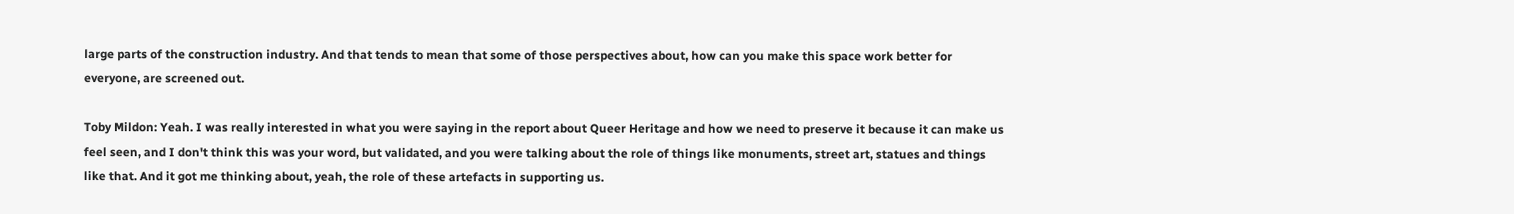large parts of the construction industry. And that tends to mean that some of those perspectives about, how can you make this space work better for everyone, are screened out.

Toby Mildon: Yeah. I was really interested in what you were saying in the report about Queer Heritage and how we need to preserve it because it can make us feel seen, and I don't think this was your word, but validated, and you were talking about the role of things like monuments, street art, statues and things like that. And it got me thinking about, yeah, the role of these artefacts in supporting us.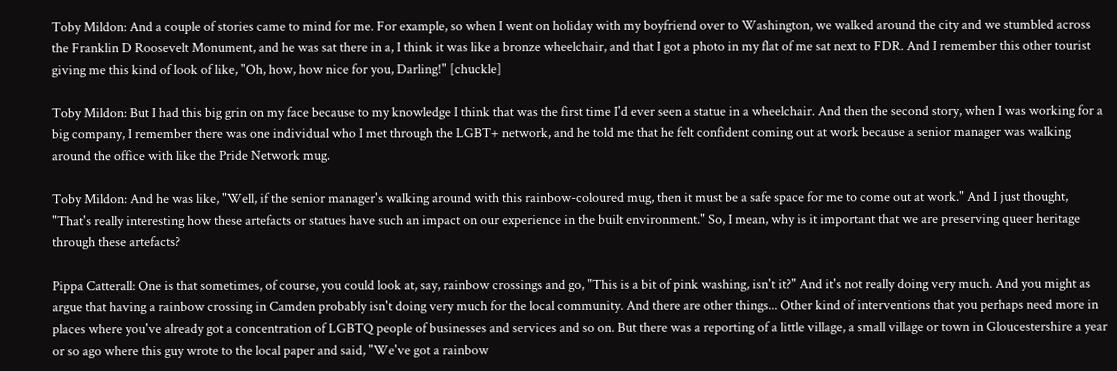Toby Mildon: And a couple of stories came to mind for me. For example, so when I went on holiday with my boyfriend over to Washington, we walked around the city and we stumbled across the Franklin D Roosevelt Monument, and he was sat there in a, I think it was like a bronze wheelchair, and that I got a photo in my flat of me sat next to FDR. And I remember this other tourist giving me this kind of look of like, "Oh, how, how nice for you, Darling!" [chuckle]

Toby Mildon: But I had this big grin on my face because to my knowledge I think that was the first time I'd ever seen a statue in a wheelchair. And then the second story, when I was working for a big company, I remember there was one individual who I met through the LGBT+ network, and he told me that he felt confident coming out at work because a senior manager was walking around the office with like the Pride Network mug.

Toby Mildon: And he was like, "Well, if the senior manager's walking around with this rainbow-coloured mug, then it must be a safe space for me to come out at work." And I just thought, "That's really interesting how these artefacts or statues have such an impact on our experience in the built environment." So, I mean, why is it important that we are preserving queer heritage through these artefacts?

Pippa Catterall: One is that sometimes, of course, you could look at, say, rainbow crossings and go, "This is a bit of pink washing, isn't it?" And it's not really doing very much. And you might as argue that having a rainbow crossing in Camden probably isn't doing very much for the local community. And there are other things... Other kind of interventions that you perhaps need more in places where you've already got a concentration of LGBTQ people of businesses and services and so on. But there was a reporting of a little village, a small village or town in Gloucestershire a year or so ago where this guy wrote to the local paper and said, "We've got a rainbow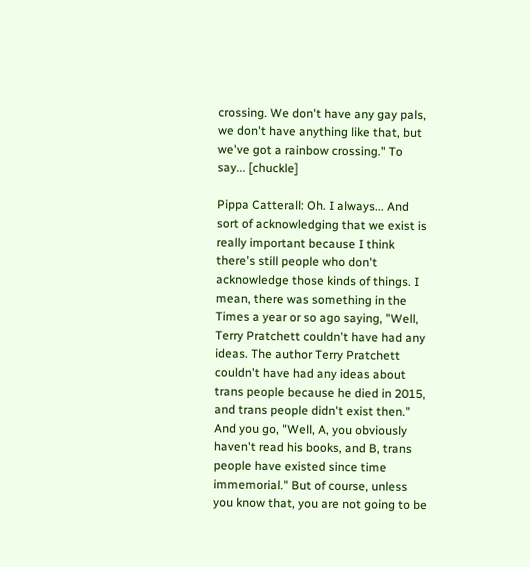crossing. We don't have any gay pals, we don't have anything like that, but we've got a rainbow crossing." To say... [chuckle]

Pippa Catterall: Oh. I always... And sort of acknowledging that we exist is really important because I think there's still people who don't acknowledge those kinds of things. I mean, there was something in the Times a year or so ago saying, "Well, Terry Pratchett couldn't have had any ideas. The author Terry Pratchett couldn't have had any ideas about trans people because he died in 2015, and trans people didn't exist then." And you go, "Well, A, you obviously haven't read his books, and B, trans people have existed since time immemorial." But of course, unless you know that, you are not going to be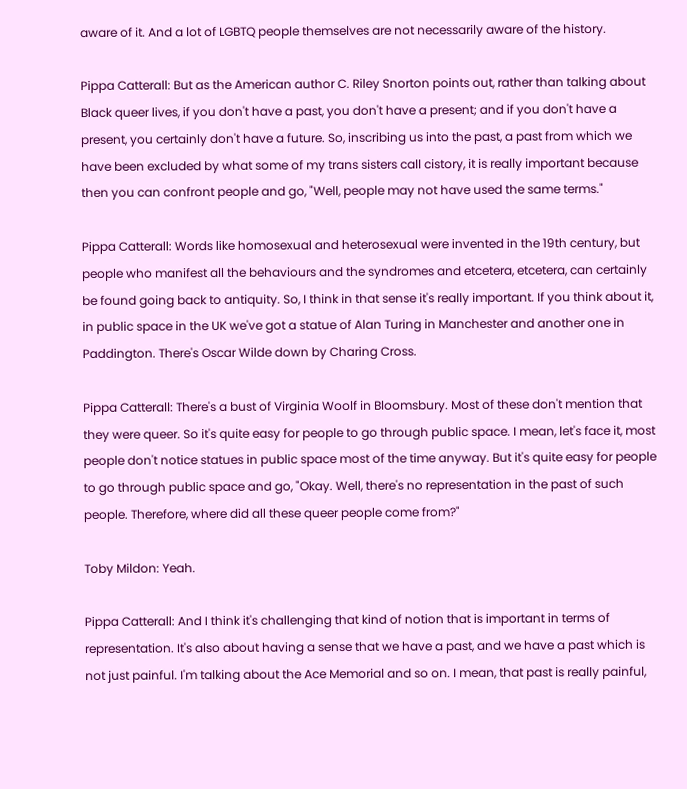aware of it. And a lot of LGBTQ people themselves are not necessarily aware of the history.

Pippa Catterall: But as the American author C. Riley Snorton points out, rather than talking about Black queer lives, if you don't have a past, you don't have a present; and if you don't have a present, you certainly don't have a future. So, inscribing us into the past, a past from which we have been excluded by what some of my trans sisters call cistory, it is really important because then you can confront people and go, "Well, people may not have used the same terms."

Pippa Catterall: Words like homosexual and heterosexual were invented in the 19th century, but people who manifest all the behaviours and the syndromes and etcetera, etcetera, can certainly be found going back to antiquity. So, I think in that sense it's really important. If you think about it, in public space in the UK we've got a statue of Alan Turing in Manchester and another one in Paddington. There's Oscar Wilde down by Charing Cross.

Pippa Catterall: There's a bust of Virginia Woolf in Bloomsbury. Most of these don't mention that they were queer. So it's quite easy for people to go through public space. I mean, let's face it, most people don't notice statues in public space most of the time anyway. But it's quite easy for people to go through public space and go, "Okay. Well, there's no representation in the past of such people. Therefore, where did all these queer people come from?"

Toby Mildon: Yeah.

Pippa Catterall: And I think it's challenging that kind of notion that is important in terms of representation. It's also about having a sense that we have a past, and we have a past which is not just painful. I'm talking about the Ace Memorial and so on. I mean, that past is really painful,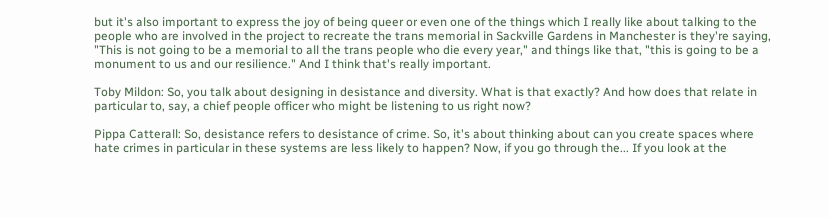but it's also important to express the joy of being queer or even one of the things which I really like about talking to the people who are involved in the project to recreate the trans memorial in Sackville Gardens in Manchester is they're saying, "This is not going to be a memorial to all the trans people who die every year," and things like that, "this is going to be a monument to us and our resilience." And I think that's really important.

Toby Mildon: So, you talk about designing in desistance and diversity. What is that exactly? And how does that relate in particular to, say, a chief people officer who might be listening to us right now?

Pippa Catterall: So, desistance refers to desistance of crime. So, it's about thinking about can you create spaces where hate crimes in particular in these systems are less likely to happen? Now, if you go through the... If you look at the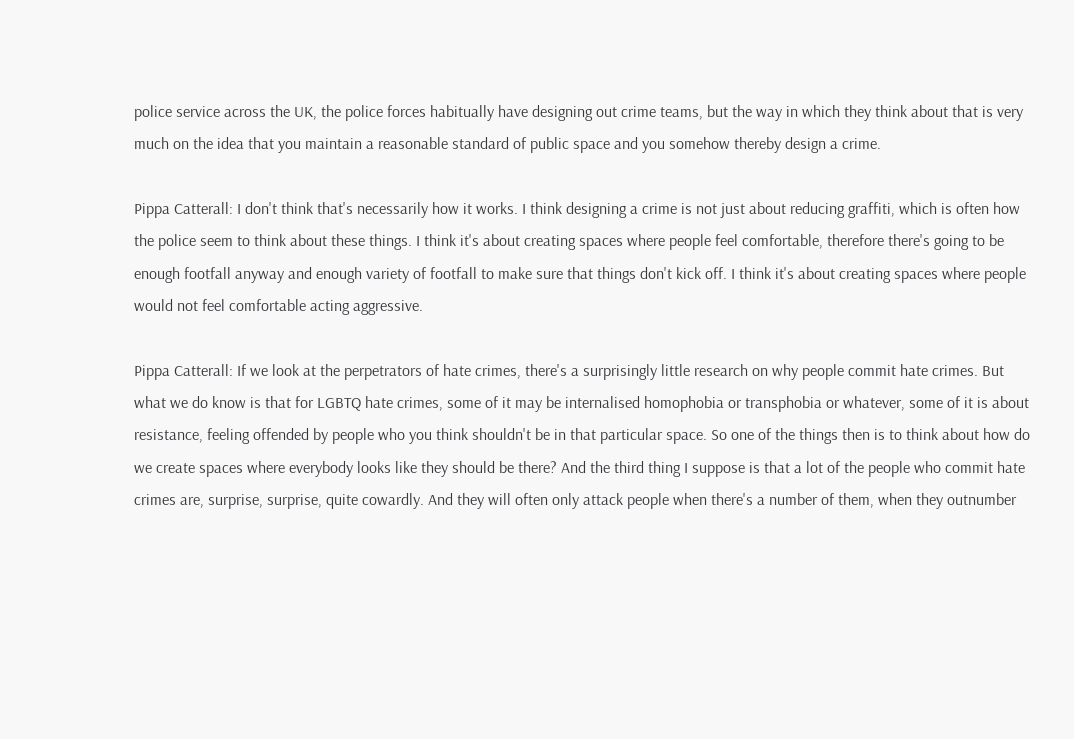police service across the UK, the police forces habitually have designing out crime teams, but the way in which they think about that is very much on the idea that you maintain a reasonable standard of public space and you somehow thereby design a crime.

Pippa Catterall: I don't think that's necessarily how it works. I think designing a crime is not just about reducing graffiti, which is often how the police seem to think about these things. I think it's about creating spaces where people feel comfortable, therefore there's going to be enough footfall anyway and enough variety of footfall to make sure that things don't kick off. I think it's about creating spaces where people would not feel comfortable acting aggressive.

Pippa Catterall: If we look at the perpetrators of hate crimes, there's a surprisingly little research on why people commit hate crimes. But what we do know is that for LGBTQ hate crimes, some of it may be internalised homophobia or transphobia or whatever, some of it is about resistance, feeling offended by people who you think shouldn't be in that particular space. So one of the things then is to think about how do we create spaces where everybody looks like they should be there? And the third thing I suppose is that a lot of the people who commit hate crimes are, surprise, surprise, quite cowardly. And they will often only attack people when there's a number of them, when they outnumber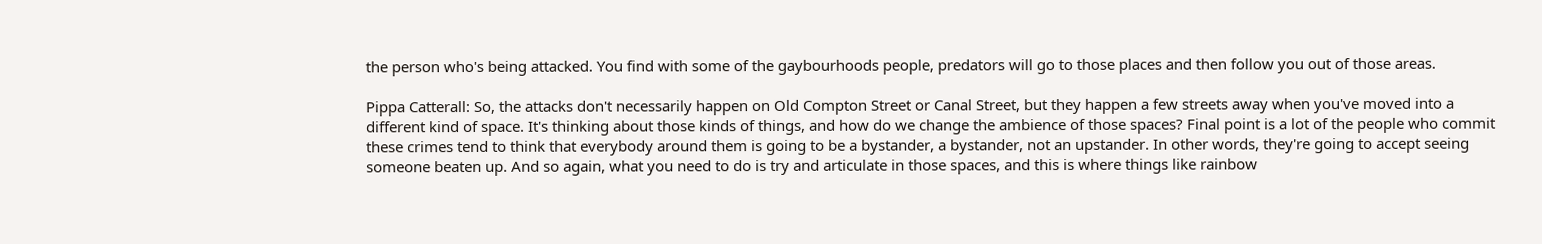the person who's being attacked. You find with some of the gaybourhoods people, predators will go to those places and then follow you out of those areas.

Pippa Catterall: So, the attacks don't necessarily happen on Old Compton Street or Canal Street, but they happen a few streets away when you've moved into a different kind of space. It's thinking about those kinds of things, and how do we change the ambience of those spaces? Final point is a lot of the people who commit these crimes tend to think that everybody around them is going to be a bystander, a bystander, not an upstander. In other words, they're going to accept seeing someone beaten up. And so again, what you need to do is try and articulate in those spaces, and this is where things like rainbow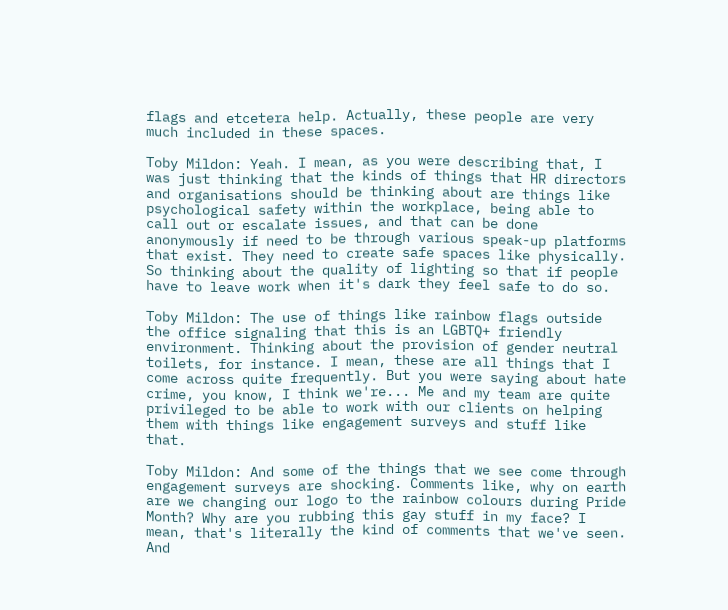flags and etcetera help. Actually, these people are very much included in these spaces.

Toby Mildon: Yeah. I mean, as you were describing that, I was just thinking that the kinds of things that HR directors and organisations should be thinking about are things like psychological safety within the workplace, being able to call out or escalate issues, and that can be done anonymously if need to be through various speak-up platforms that exist. They need to create safe spaces like physically. So thinking about the quality of lighting so that if people have to leave work when it's dark they feel safe to do so.

Toby Mildon: The use of things like rainbow flags outside the office signaling that this is an LGBTQ+ friendly environment. Thinking about the provision of gender neutral toilets, for instance. I mean, these are all things that I come across quite frequently. But you were saying about hate crime, you know, I think we're... Me and my team are quite privileged to be able to work with our clients on helping them with things like engagement surveys and stuff like that.

Toby Mildon: And some of the things that we see come through engagement surveys are shocking. Comments like, why on earth are we changing our logo to the rainbow colours during Pride Month? Why are you rubbing this gay stuff in my face? I mean, that's literally the kind of comments that we've seen. And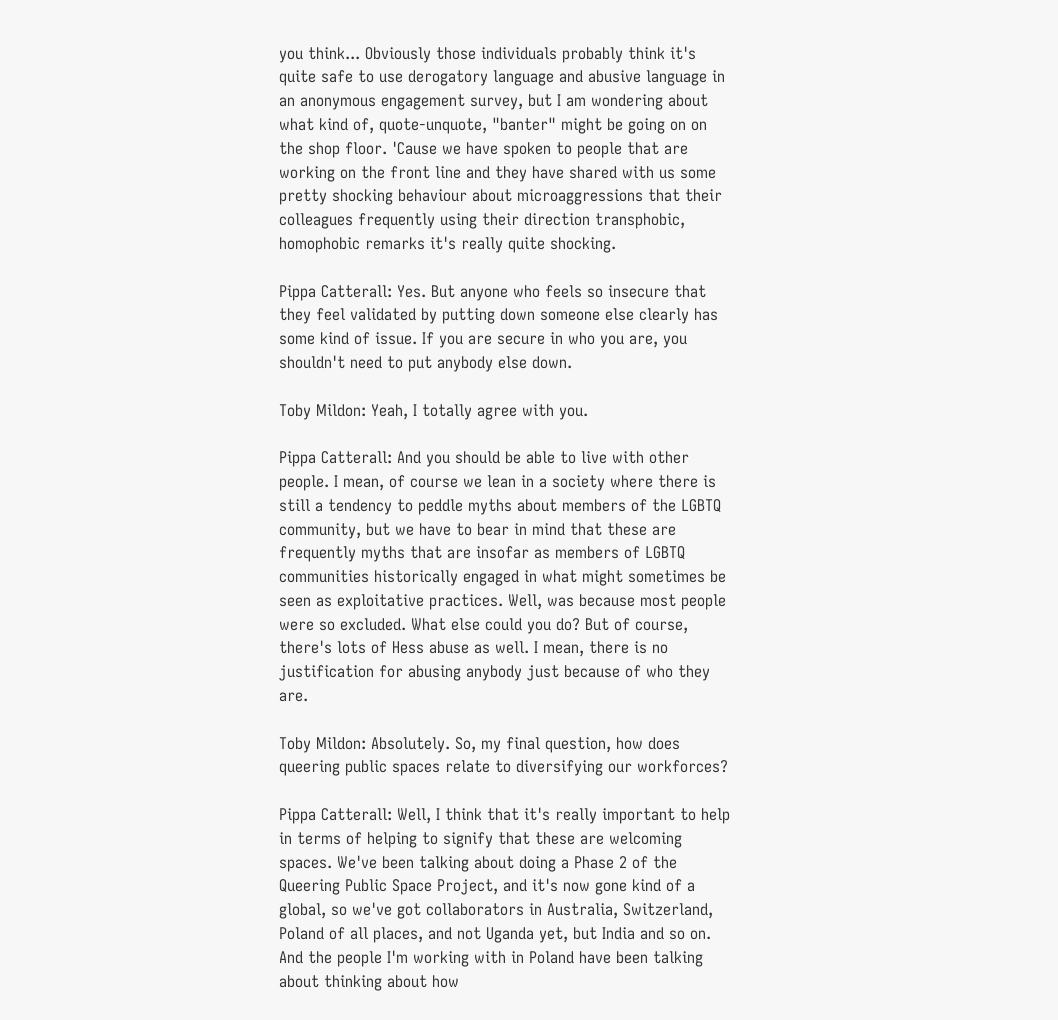you think... Obviously those individuals probably think it's quite safe to use derogatory language and abusive language in an anonymous engagement survey, but I am wondering about what kind of, quote-unquote, "banter" might be going on on the shop floor. 'Cause we have spoken to people that are working on the front line and they have shared with us some pretty shocking behaviour about microaggressions that their colleagues frequently using their direction transphobic, homophobic remarks it's really quite shocking.

Pippa Catterall: Yes. But anyone who feels so insecure that they feel validated by putting down someone else clearly has some kind of issue. If you are secure in who you are, you shouldn't need to put anybody else down.

Toby Mildon: Yeah, I totally agree with you.

Pippa Catterall: And you should be able to live with other people. I mean, of course we lean in a society where there is still a tendency to peddle myths about members of the LGBTQ community, but we have to bear in mind that these are frequently myths that are insofar as members of LGBTQ communities historically engaged in what might sometimes be seen as exploitative practices. Well, was because most people were so excluded. What else could you do? But of course, there's lots of Hess abuse as well. I mean, there is no justification for abusing anybody just because of who they are.

Toby Mildon: Absolutely. So, my final question, how does queering public spaces relate to diversifying our workforces?

Pippa Catterall: Well, I think that it's really important to help in terms of helping to signify that these are welcoming spaces. We've been talking about doing a Phase 2 of the Queering Public Space Project, and it's now gone kind of a global, so we've got collaborators in Australia, Switzerland, Poland of all places, and not Uganda yet, but India and so on. And the people I'm working with in Poland have been talking about thinking about how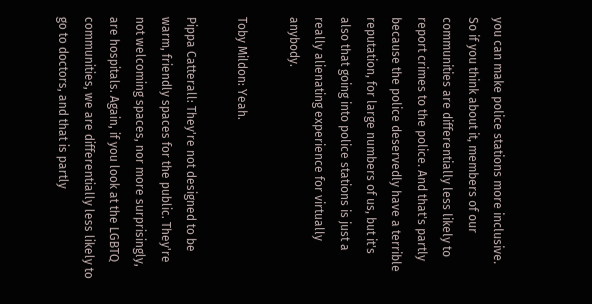you can make police stations more inclusive. So if you think about it, members of our communities are differentially less likely to report crimes to the police. And that's partly because the police deservedly have a terrible reputation, for large numbers of us, but it's also that going into police stations is just a really alienating experience for virtually anybody.

Toby Mildon: Yeah.

Pippa Catterall: They're not designed to be warm, friendly spaces for the public. They're not welcoming spaces, nor more surprisingly, are hospitals. Again, if you look at the LGBTQ communities, we are differentially less likely to go to doctors, and that is partly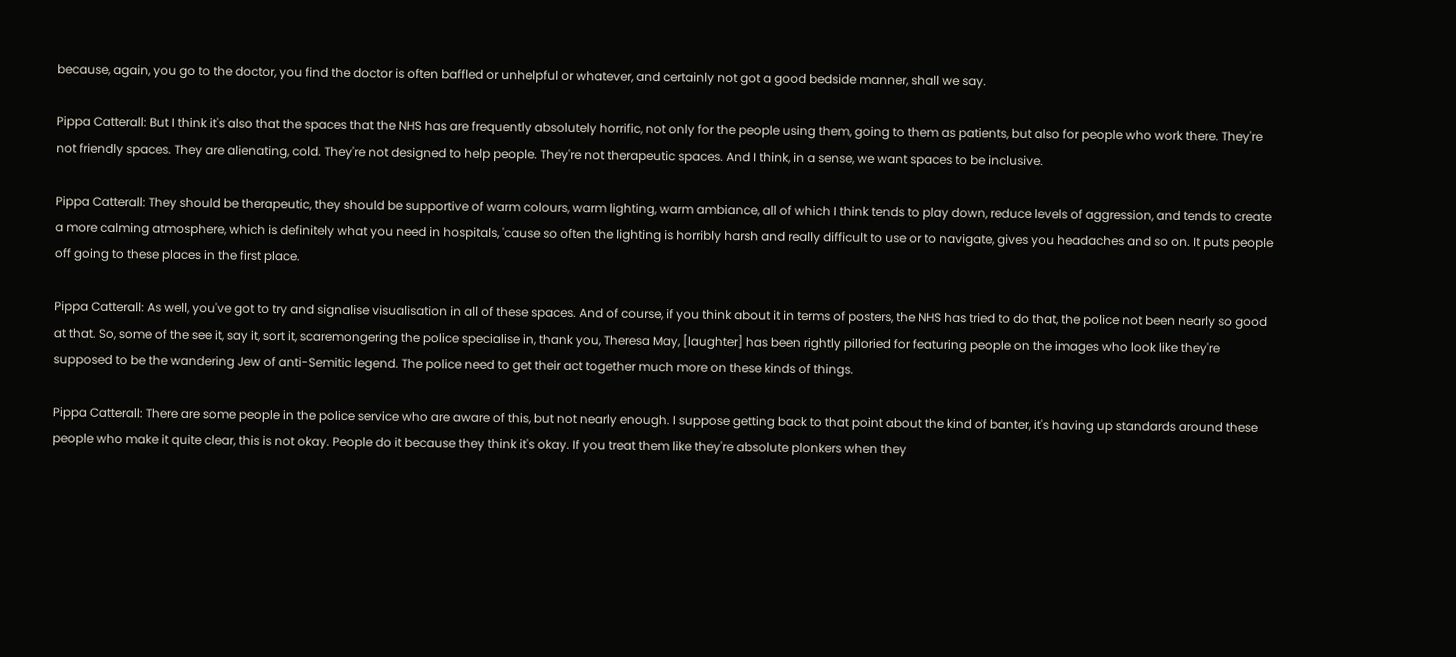because, again, you go to the doctor, you find the doctor is often baffled or unhelpful or whatever, and certainly not got a good bedside manner, shall we say.

Pippa Catterall: But I think it's also that the spaces that the NHS has are frequently absolutely horrific, not only for the people using them, going to them as patients, but also for people who work there. They're not friendly spaces. They are alienating, cold. They're not designed to help people. They're not therapeutic spaces. And I think, in a sense, we want spaces to be inclusive.

Pippa Catterall: They should be therapeutic, they should be supportive of warm colours, warm lighting, warm ambiance, all of which I think tends to play down, reduce levels of aggression, and tends to create a more calming atmosphere, which is definitely what you need in hospitals, 'cause so often the lighting is horribly harsh and really difficult to use or to navigate, gives you headaches and so on. It puts people off going to these places in the first place.

Pippa Catterall: As well, you've got to try and signalise visualisation in all of these spaces. And of course, if you think about it in terms of posters, the NHS has tried to do that, the police not been nearly so good at that. So, some of the see it, say it, sort it, scaremongering the police specialise in, thank you, Theresa May, [laughter] has been rightly pilloried for featuring people on the images who look like they're supposed to be the wandering Jew of anti-Semitic legend. The police need to get their act together much more on these kinds of things.

Pippa Catterall: There are some people in the police service who are aware of this, but not nearly enough. I suppose getting back to that point about the kind of banter, it's having up standards around these people who make it quite clear, this is not okay. People do it because they think it's okay. If you treat them like they're absolute plonkers when they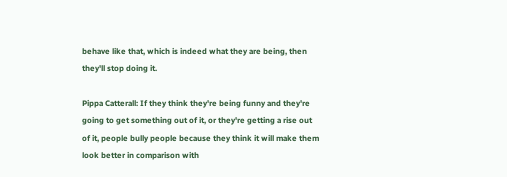behave like that, which is indeed what they are being, then they'll stop doing it.

Pippa Catterall: If they think they're being funny and they're going to get something out of it, or they're getting a rise out of it, people bully people because they think it will make them look better in comparison with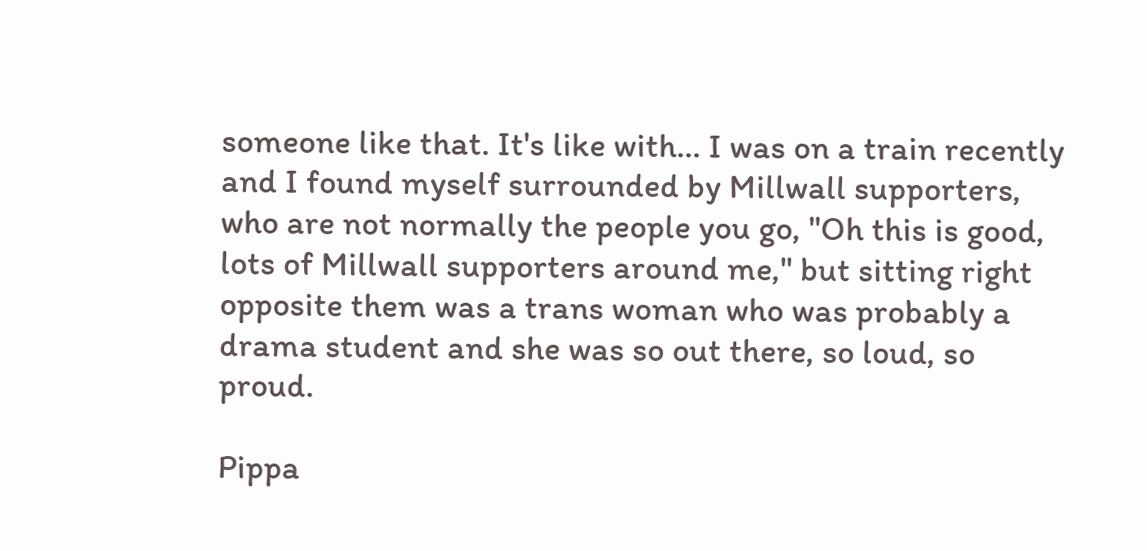someone like that. It's like with... I was on a train recently and I found myself surrounded by Millwall supporters, who are not normally the people you go, "Oh this is good, lots of Millwall supporters around me," but sitting right opposite them was a trans woman who was probably a drama student and she was so out there, so loud, so proud.

Pippa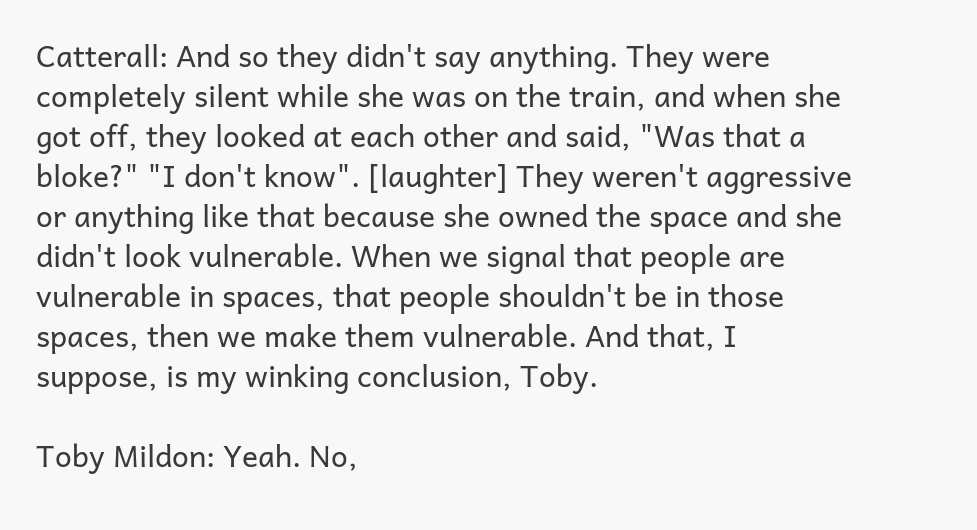Catterall: And so they didn't say anything. They were completely silent while she was on the train, and when she got off, they looked at each other and said, "Was that a bloke?" "I don't know". [laughter] They weren't aggressive or anything like that because she owned the space and she didn't look vulnerable. When we signal that people are vulnerable in spaces, that people shouldn't be in those spaces, then we make them vulnerable. And that, I suppose, is my winking conclusion, Toby.

Toby Mildon: Yeah. No,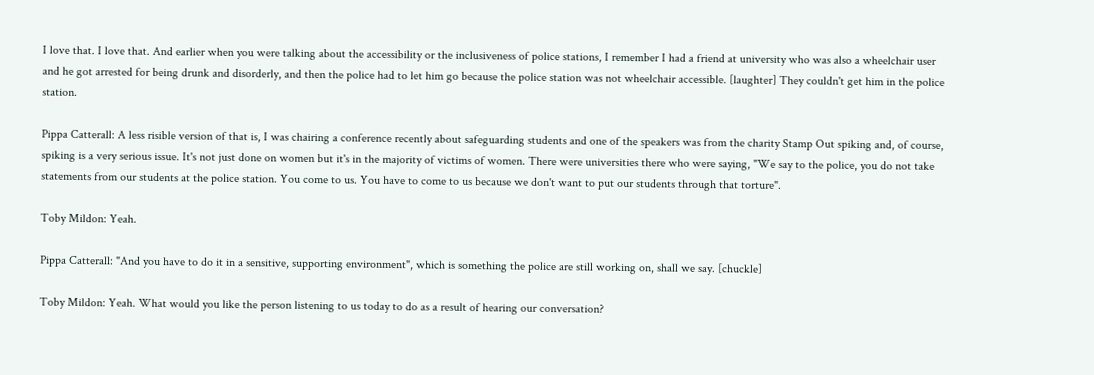I love that. I love that. And earlier when you were talking about the accessibility or the inclusiveness of police stations, I remember I had a friend at university who was also a wheelchair user and he got arrested for being drunk and disorderly, and then the police had to let him go because the police station was not wheelchair accessible. [laughter] They couldn't get him in the police station.

Pippa Catterall: A less risible version of that is, I was chairing a conference recently about safeguarding students and one of the speakers was from the charity Stamp Out spiking and, of course, spiking is a very serious issue. It's not just done on women but it's in the majority of victims of women. There were universities there who were saying, "We say to the police, you do not take statements from our students at the police station. You come to us. You have to come to us because we don't want to put our students through that torture".

Toby Mildon: Yeah.

Pippa Catterall: "And you have to do it in a sensitive, supporting environment", which is something the police are still working on, shall we say. [chuckle]

Toby Mildon: Yeah. What would you like the person listening to us today to do as a result of hearing our conversation?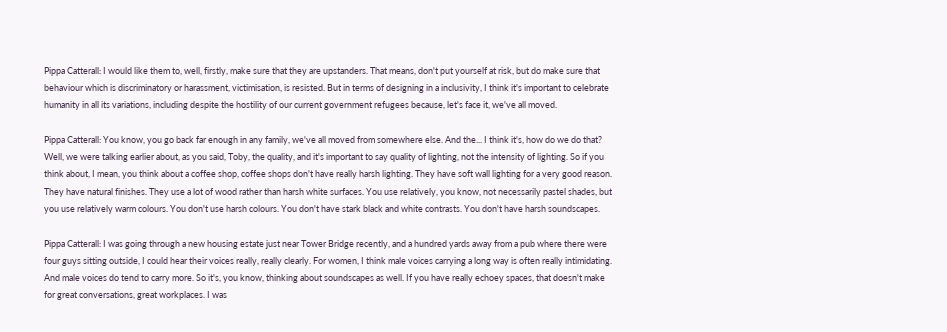Pippa Catterall: I would like them to, well, firstly, make sure that they are upstanders. That means, don't put yourself at risk, but do make sure that behaviour which is discriminatory or harassment, victimisation, is resisted. But in terms of designing in a inclusivity, I think it's important to celebrate humanity in all its variations, including despite the hostility of our current government refugees because, let's face it, we've all moved.

Pippa Catterall: You know, you go back far enough in any family, we've all moved from somewhere else. And the... I think it's, how do we do that? Well, we were talking earlier about, as you said, Toby, the quality, and it's important to say quality of lighting, not the intensity of lighting. So if you think about, I mean, you think about a coffee shop, coffee shops don't have really harsh lighting. They have soft wall lighting for a very good reason. They have natural finishes. They use a lot of wood rather than harsh white surfaces. You use relatively, you know, not necessarily pastel shades, but you use relatively warm colours. You don't use harsh colours. You don't have stark black and white contrasts. You don't have harsh soundscapes.

Pippa Catterall: I was going through a new housing estate just near Tower Bridge recently, and a hundred yards away from a pub where there were four guys sitting outside, I could hear their voices really, really clearly. For women, I think male voices carrying a long way is often really intimidating. And male voices do tend to carry more. So it's, you know, thinking about soundscapes as well. If you have really echoey spaces, that doesn't make for great conversations, great workplaces. I was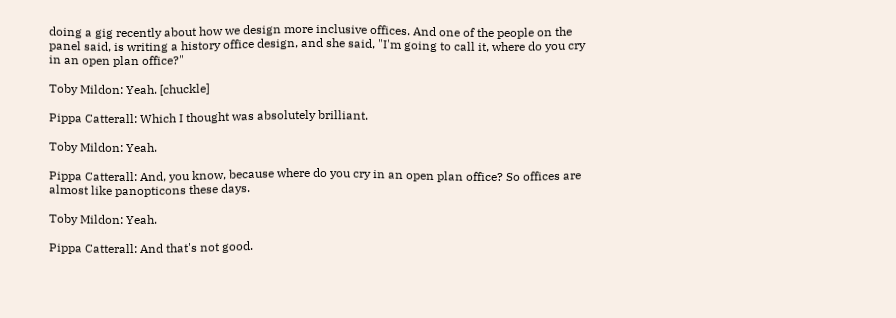doing a gig recently about how we design more inclusive offices. And one of the people on the panel said, is writing a history office design, and she said, "I'm going to call it, where do you cry in an open plan office?"

Toby Mildon: Yeah. [chuckle]

Pippa Catterall: Which I thought was absolutely brilliant.

Toby Mildon: Yeah.

Pippa Catterall: And, you know, because where do you cry in an open plan office? So offices are almost like panopticons these days.

Toby Mildon: Yeah.

Pippa Catterall: And that's not good.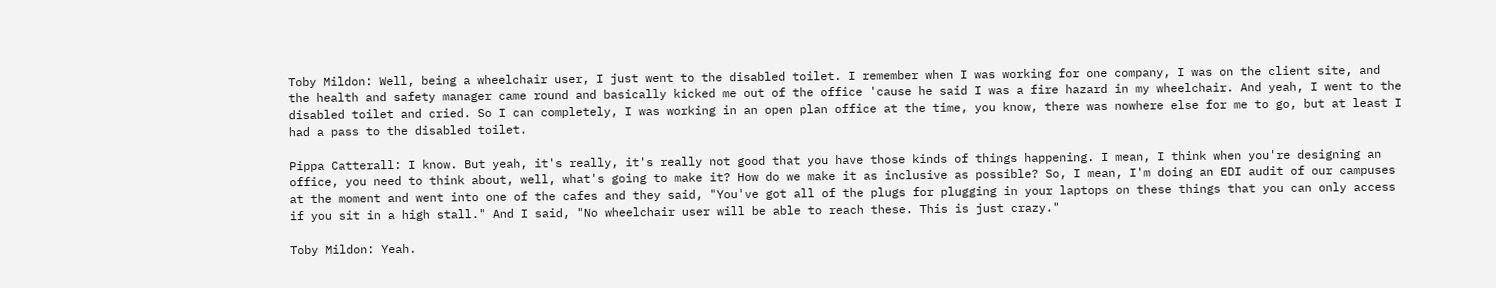Toby Mildon: Well, being a wheelchair user, I just went to the disabled toilet. I remember when I was working for one company, I was on the client site, and the health and safety manager came round and basically kicked me out of the office 'cause he said I was a fire hazard in my wheelchair. And yeah, I went to the disabled toilet and cried. So I can completely, I was working in an open plan office at the time, you know, there was nowhere else for me to go, but at least I had a pass to the disabled toilet.

Pippa Catterall: I know. But yeah, it's really, it's really not good that you have those kinds of things happening. I mean, I think when you're designing an office, you need to think about, well, what's going to make it? How do we make it as inclusive as possible? So, I mean, I'm doing an EDI audit of our campuses at the moment and went into one of the cafes and they said, "You've got all of the plugs for plugging in your laptops on these things that you can only access if you sit in a high stall." And I said, "No wheelchair user will be able to reach these. This is just crazy."

Toby Mildon: Yeah.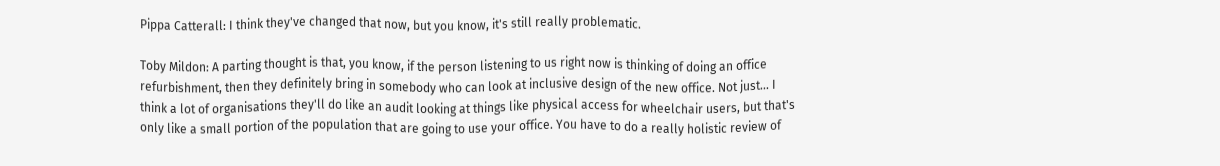Pippa Catterall: I think they've changed that now, but you know, it's still really problematic.

Toby Mildon: A parting thought is that, you know, if the person listening to us right now is thinking of doing an office refurbishment, then they definitely bring in somebody who can look at inclusive design of the new office. Not just... I think a lot of organisations they'll do like an audit looking at things like physical access for wheelchair users, but that's only like a small portion of the population that are going to use your office. You have to do a really holistic review of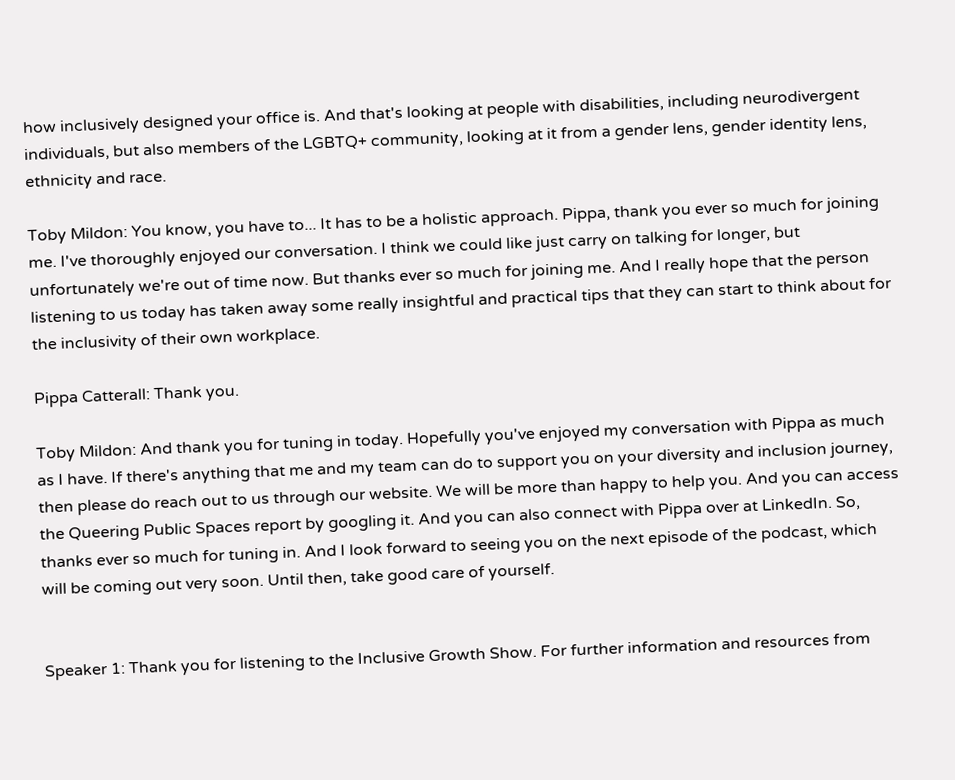how inclusively designed your office is. And that's looking at people with disabilities, including neurodivergent individuals, but also members of the LGBTQ+ community, looking at it from a gender lens, gender identity lens, ethnicity and race.

Toby Mildon: You know, you have to... It has to be a holistic approach. Pippa, thank you ever so much for joining me. I've thoroughly enjoyed our conversation. I think we could like just carry on talking for longer, but unfortunately we're out of time now. But thanks ever so much for joining me. And I really hope that the person listening to us today has taken away some really insightful and practical tips that they can start to think about for the inclusivity of their own workplace.

Pippa Catterall: Thank you.

Toby Mildon: And thank you for tuning in today. Hopefully you've enjoyed my conversation with Pippa as much as I have. If there's anything that me and my team can do to support you on your diversity and inclusion journey, then please do reach out to us through our website. We will be more than happy to help you. And you can access the Queering Public Spaces report by googling it. And you can also connect with Pippa over at LinkedIn. So, thanks ever so much for tuning in. And I look forward to seeing you on the next episode of the podcast, which will be coming out very soon. Until then, take good care of yourself.


Speaker 1: Thank you for listening to the Inclusive Growth Show. For further information and resources from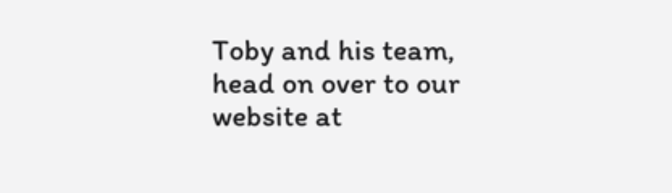Toby and his team, head on over to our website at